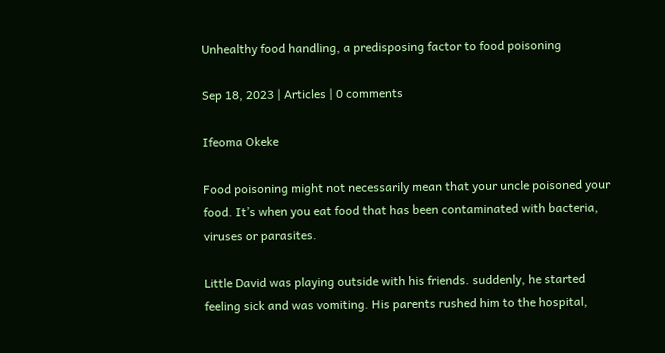Unhealthy food handling, a predisposing factor to food poisoning

Sep 18, 2023 | Articles | 0 comments

Ifeoma Okeke

Food poisoning might not necessarily mean that your uncle poisoned your food. It’s when you eat food that has been contaminated with bacteria, viruses or parasites.

Little David was playing outside with his friends. suddenly, he started feeling sick and was vomiting. His parents rushed him to the hospital,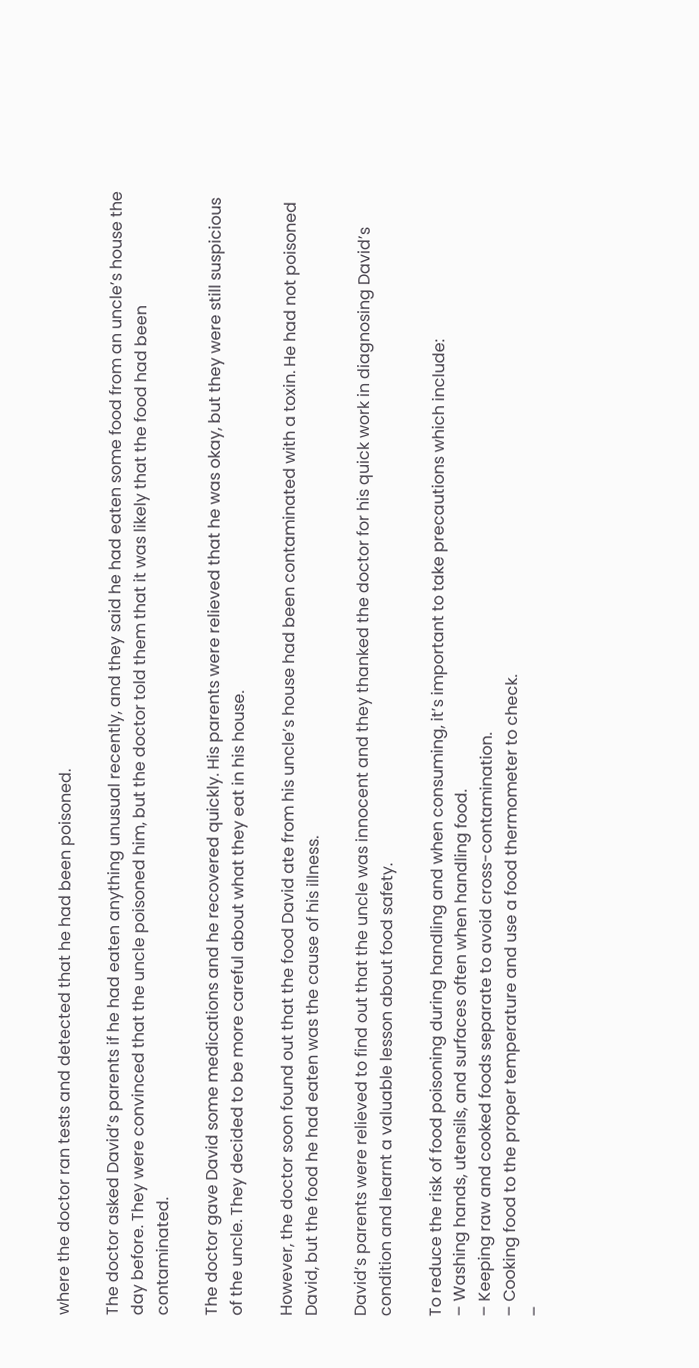where the doctor ran tests and detected that he had been poisoned.

The doctor asked David’s parents if he had eaten anything unusual recently, and they said he had eaten some food from an uncle’s house the day before. They were convinced that the uncle poisoned him, but the doctor told them that it was likely that the food had been contaminated.

The doctor gave David some medications and he recovered quickly. His parents were relieved that he was okay, but they were still suspicious of the uncle. They decided to be more careful about what they eat in his house.

However, the doctor soon found out that the food David ate from his uncle’s house had been contaminated with a toxin. He had not poisoned David, but the food he had eaten was the cause of his illness.

David’s parents were relieved to find out that the uncle was innocent and they thanked the doctor for his quick work in diagnosing David’s condition and learnt a valuable lesson about food safety.

To reduce the risk of food poisoning during handling and when consuming, it’s important to take precautions which include:
– Washing hands, utensils, and surfaces often when handling food.
– Keeping raw and cooked foods separate to avoid cross-contamination.
– Cooking food to the proper temperature and use a food thermometer to check.
–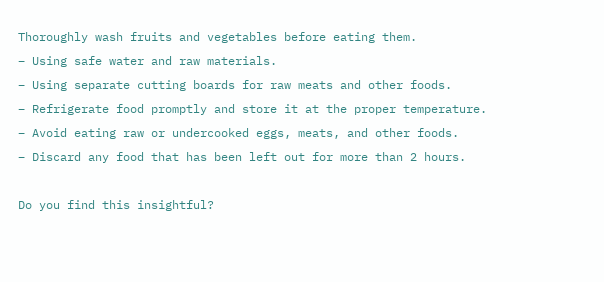Thoroughly wash fruits and vegetables before eating them.
– Using safe water and raw materials.
– Using separate cutting boards for raw meats and other foods.
– Refrigerate food promptly and store it at the proper temperature.
– Avoid eating raw or undercooked eggs, meats, and other foods.
– Discard any food that has been left out for more than 2 hours.

Do you find this insightful?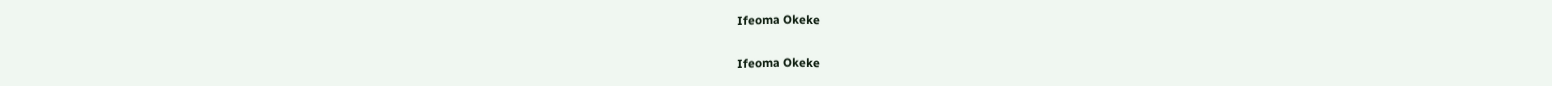Ifeoma Okeke

Ifeoma Okeke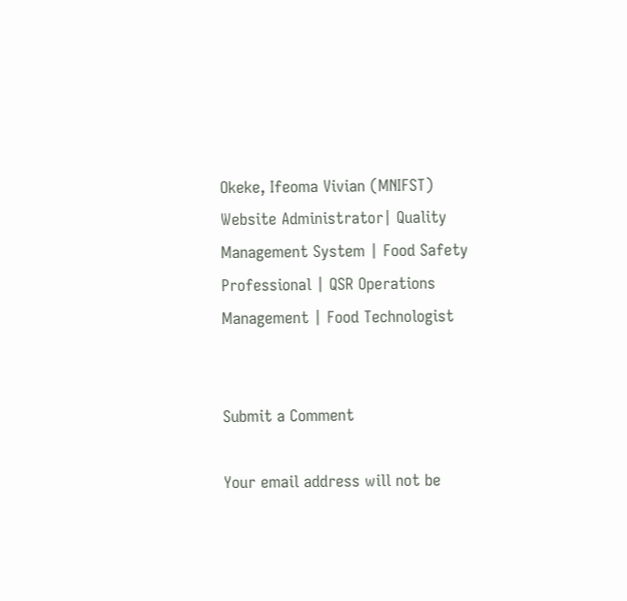Okeke, Ifeoma Vivian (MNIFST) Website Administrator| Quality Management System | Food Safety Professional | QSR Operations Management | Food Technologist


Submit a Comment

Your email address will not be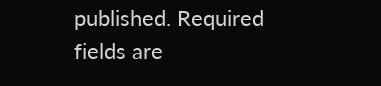published. Required fields are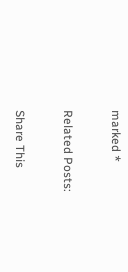marked *

Related Posts:

Share This